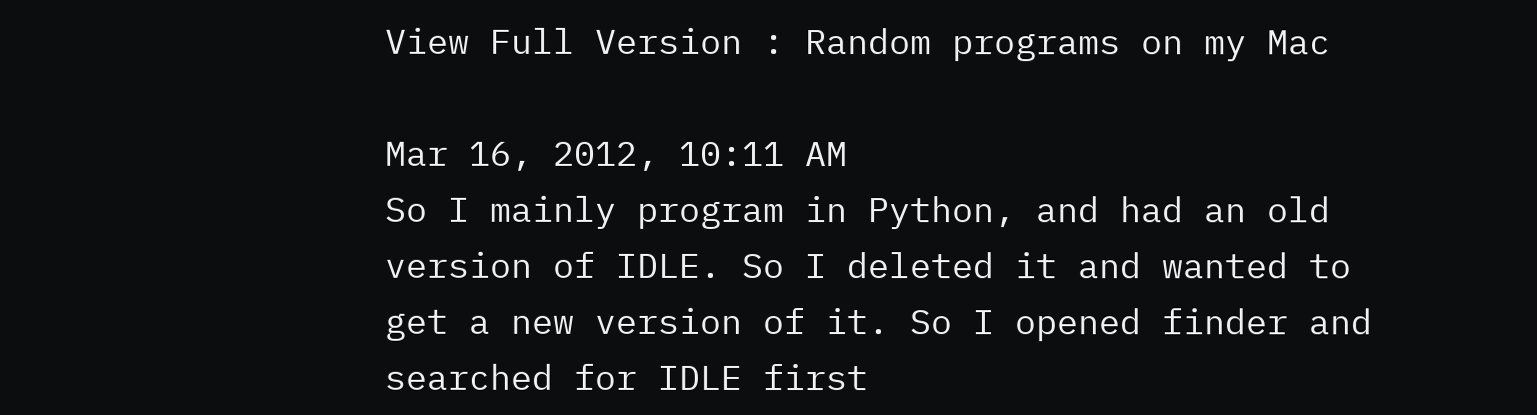View Full Version : Random programs on my Mac

Mar 16, 2012, 10:11 AM
So I mainly program in Python, and had an old version of IDLE. So I deleted it and wanted to get a new version of it. So I opened finder and searched for IDLE first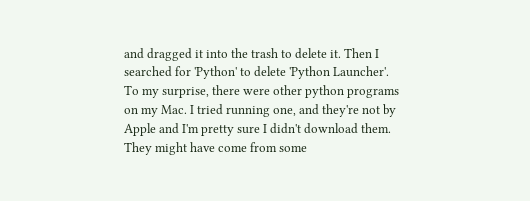and dragged it into the trash to delete it. Then I searched for 'Python' to delete 'Python Launcher'. To my surprise, there were other python programs on my Mac. I tried running one, and they're not by Apple and I'm pretty sure I didn't download them. They might have come from some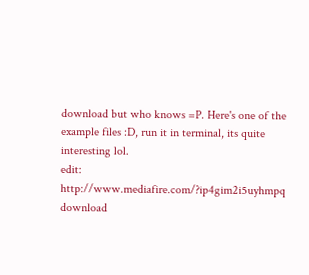download but who knows =P. Here's one of the example files :D, run it in terminal, its quite interesting lol.
edit: http://www.mediafire.com/?ip4gim2i5uyhmpq
download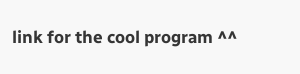link for the cool program ^^